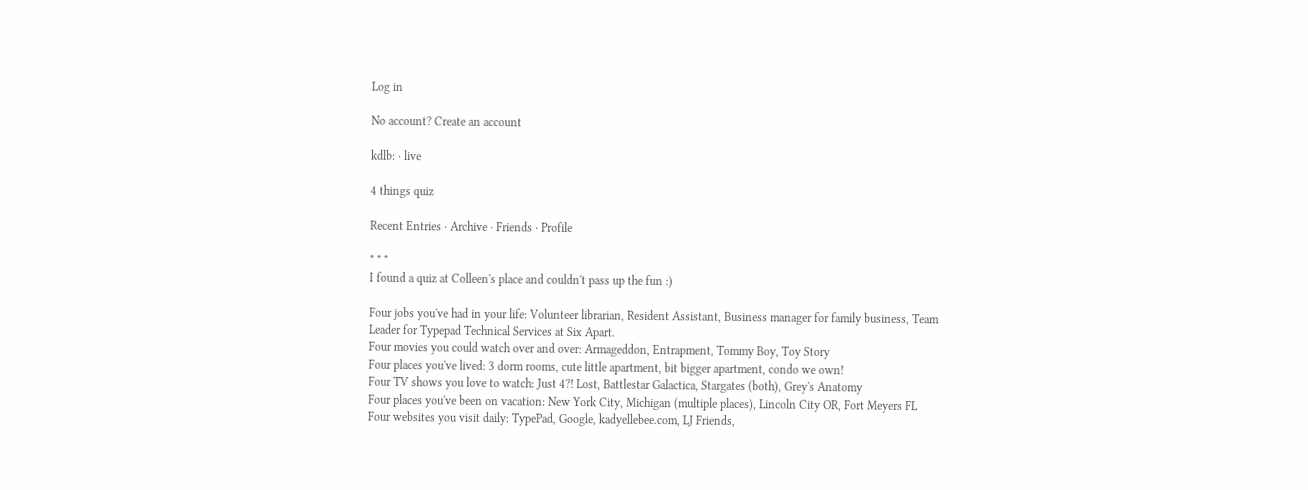Log in

No account? Create an account

kdlb: · live

4 things quiz

Recent Entries · Archive · Friends · Profile

* * *
I found a quiz at Colleen's place and couldn't pass up the fun :)

Four jobs you've had in your life: Volunteer librarian, Resident Assistant, Business manager for family business, Team Leader for Typepad Technical Services at Six Apart.
Four movies you could watch over and over: Armageddon, Entrapment, Tommy Boy, Toy Story
Four places you've lived: 3 dorm rooms, cute little apartment, bit bigger apartment, condo we own!
Four TV shows you love to watch: Just 4?! Lost, Battlestar Galactica, Stargates (both), Grey's Anatomy
Four places you've been on vacation: New York City, Michigan (multiple places), Lincoln City OR, Fort Meyers FL
Four websites you visit daily: TypePad, Google, kadyellebee.com, LJ Friends,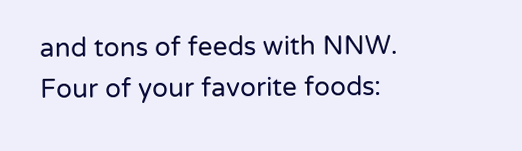and tons of feeds with NNW.
Four of your favorite foods: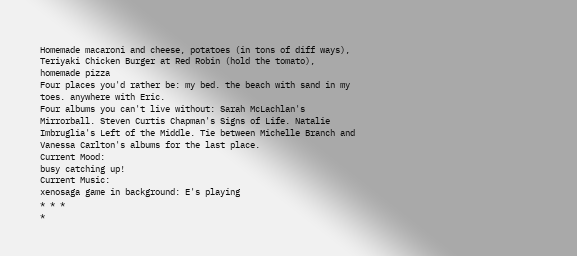Homemade macaroni and cheese, potatoes (in tons of diff ways), Teriyaki Chicken Burger at Red Robin (hold the tomato), homemade pizza
Four places you'd rather be: my bed. the beach with sand in my toes. anywhere with Eric.
Four albums you can't live without: Sarah McLachlan's Mirrorball. Steven Curtis Chapman's Signs of Life. Natalie Imbruglia's Left of the Middle. Tie between Michelle Branch and Vanessa Carlton's albums for the last place.
Current Mood:
busy catching up!
Current Music:
xenosaga game in background: E's playing
* * *
*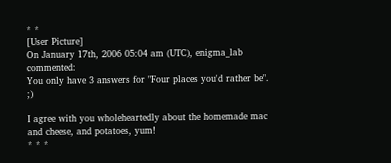* *
[User Picture]
On January 17th, 2006 05:04 am (UTC), enigma_lab commented:
You only have 3 answers for "Four places you'd rather be". ;)

I agree with you wholeheartedly about the homemade mac and cheese, and potatoes, yum!
* * *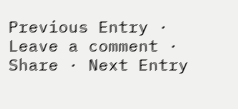Previous Entry · Leave a comment · Share · Next Entry